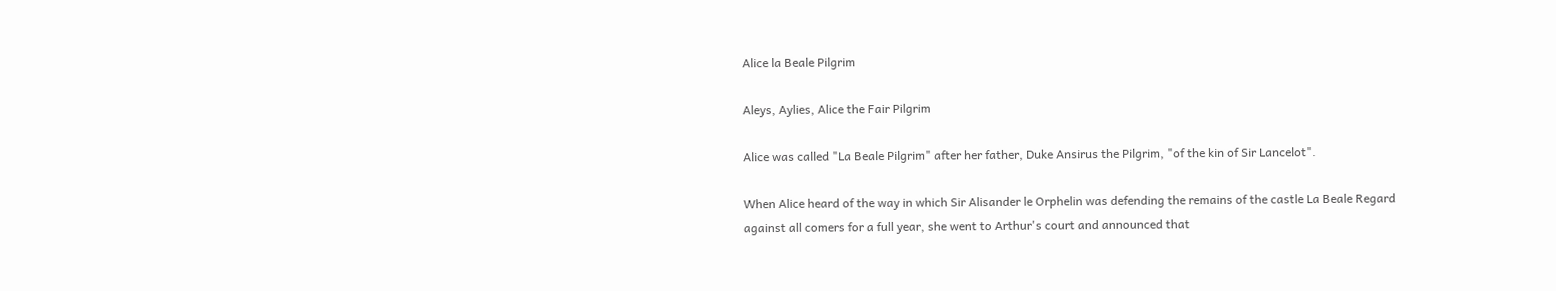Alice la Beale Pilgrim

Aleys, Aylies, Alice the Fair Pilgrim

Alice was called "La Beale Pilgrim" after her father, Duke Ansirus the Pilgrim, "of the kin of Sir Lancelot".

When Alice heard of the way in which Sir Alisander le Orphelin was defending the remains of the castle La Beale Regard against all comers for a full year, she went to Arthur's court and announced that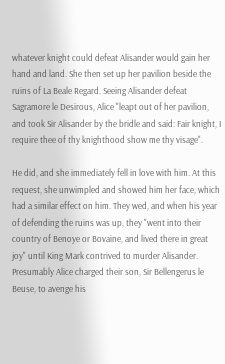whatever knight could defeat Alisander would gain her hand and land. She then set up her pavilion beside the ruins of La Beale Regard. Seeing Alisander defeat Sagramore le Desirous, Alice "leapt out of her pavilion, and took Sir Alisander by the bridle and said: Fair knight, I require thee of thy knighthood show me thy visage".

He did, and she immediately fell in love with him. At this request, she unwimpled and showed him her face, which had a similar effect on him. They wed, and when his year of defending the ruins was up, they "went into their country of Benoye or Bovaine, and lived there in great joy" until King Mark contrived to murder Alisander. Presumably Alice charged their son, Sir Bellengerus le Beuse, to avenge his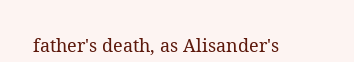father's death, as Alisander's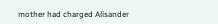mother had charged Alisander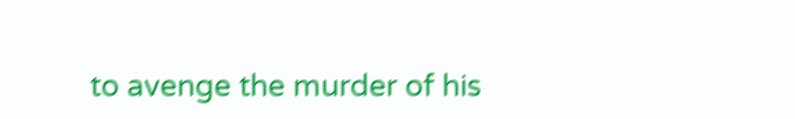to avenge the murder of his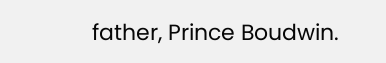father, Prince Boudwin.